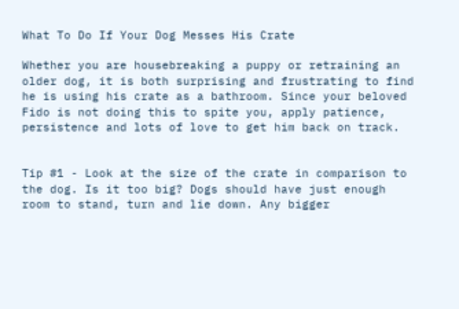What To Do If Your Dog Messes His Crate

Whether you are housebreaking a puppy or retraining an older dog, it is both surprising and frustrating to find he is using his crate as a bathroom. Since your beloved Fido is not doing this to spite you, apply patience, persistence and lots of love to get him back on track.


Tip #1 - Look at the size of the crate in comparison to the dog. Is it too big? Dogs should have just enough room to stand, turn and lie down. Any bigger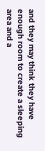and they may think they have enough room to create a sleeping area and a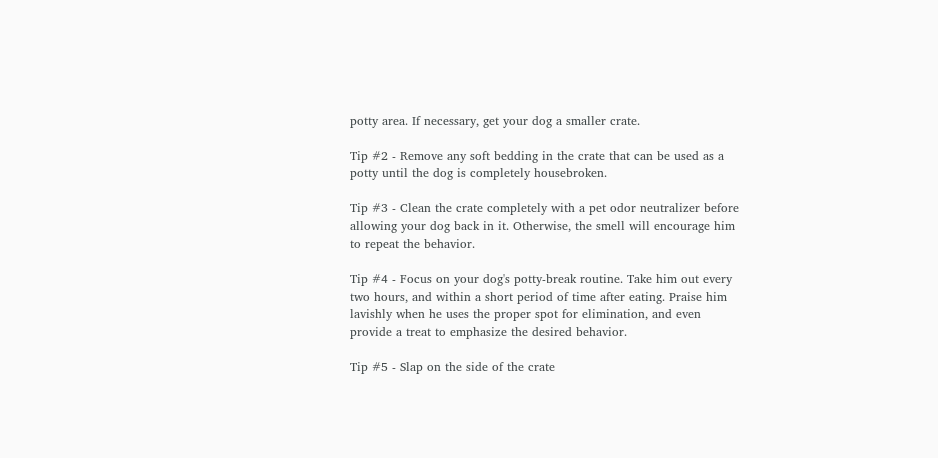potty area. If necessary, get your dog a smaller crate.

Tip #2 - Remove any soft bedding in the crate that can be used as a potty until the dog is completely housebroken.

Tip #3 - Clean the crate completely with a pet odor neutralizer before allowing your dog back in it. Otherwise, the smell will encourage him to repeat the behavior.

Tip #4 - Focus on your dog's potty-break routine. Take him out every two hours, and within a short period of time after eating. Praise him lavishly when he uses the proper spot for elimination, and even provide a treat to emphasize the desired behavior.

Tip #5 - Slap on the side of the crate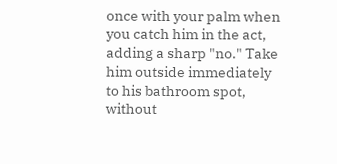once with your palm when you catch him in the act, adding a sharp "no." Take him outside immediately to his bathroom spot, without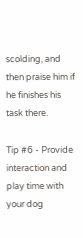scolding, and then praise him if he finishes his task there.

Tip #6 - Provide interaction and play time with your dog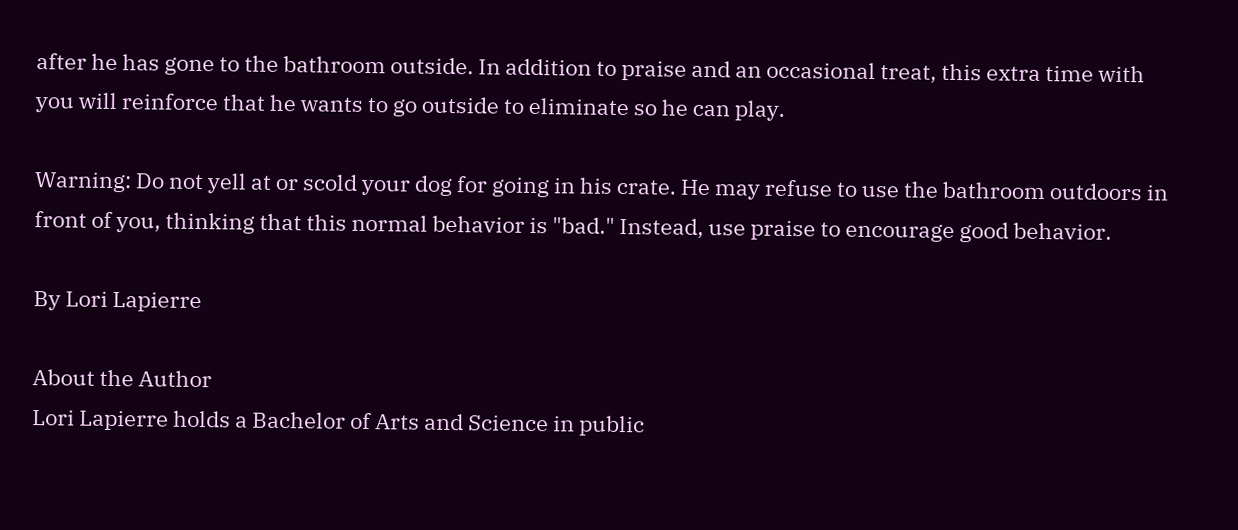after he has gone to the bathroom outside. In addition to praise and an occasional treat, this extra time with you will reinforce that he wants to go outside to eliminate so he can play.

Warning: Do not yell at or scold your dog for going in his crate. He may refuse to use the bathroom outdoors in front of you, thinking that this normal behavior is "bad." Instead, use praise to encourage good behavior.

By Lori Lapierre

About the Author
Lori Lapierre holds a Bachelor of Arts and Science in public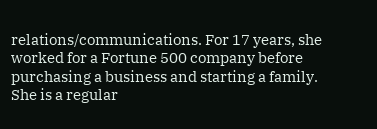relations/communications. For 17 years, she worked for a Fortune 500 company before purchasing a business and starting a family. She is a regular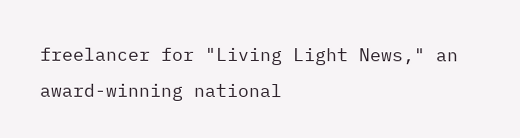freelancer for "Living Light News," an award-winning national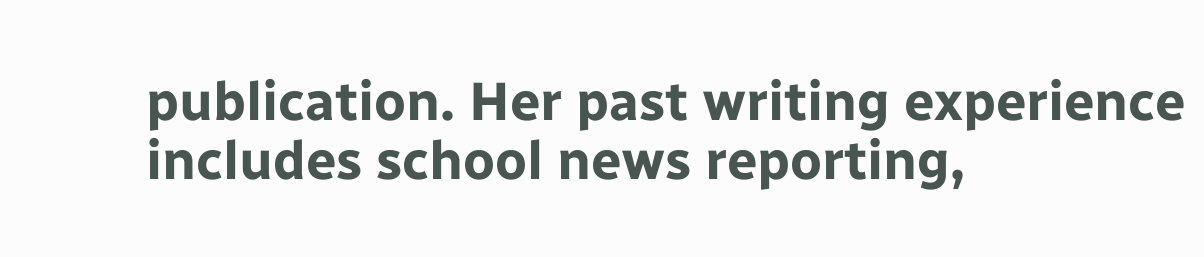publication. Her past writing experience includes school news reporting,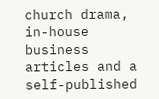church drama, in-house business articles and a self-published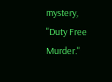mystery, "Duty Free Murder."